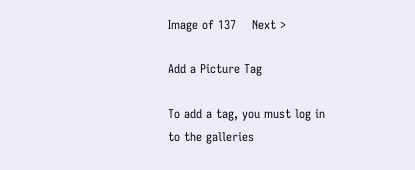Image of 137    Next >

Add a Picture Tag

To add a tag, you must log in to the galleries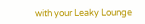with your Leaky Lounge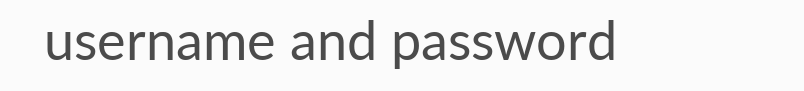username and password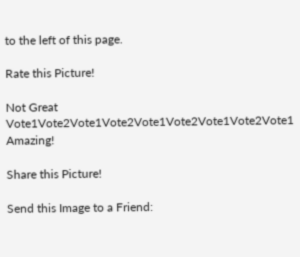to the left of this page.

Rate this Picture!

Not Great Vote1Vote2Vote1Vote2Vote1Vote2Vote1Vote2Vote1 Amazing!

Share this Picture!

Send this Image to a Friend: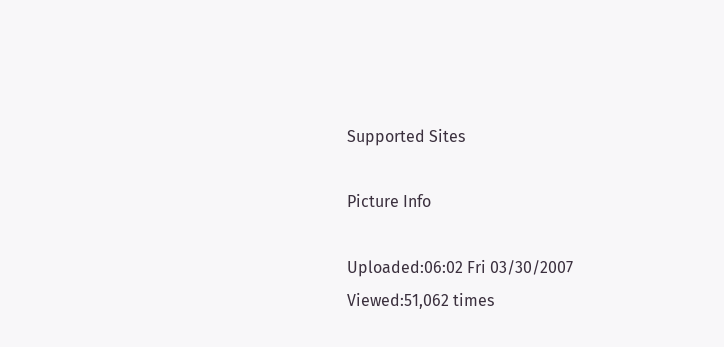Supported Sites

Picture Info

Uploaded:06:02 Fri 03/30/2007
Viewed:51,062 times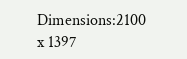Dimensions:2100 x 1397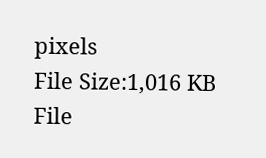pixels
File Size:1,016 KB
File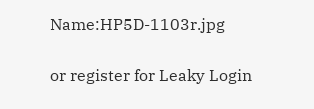Name:HP5D-1103r.jpg

or register for Leaky Login